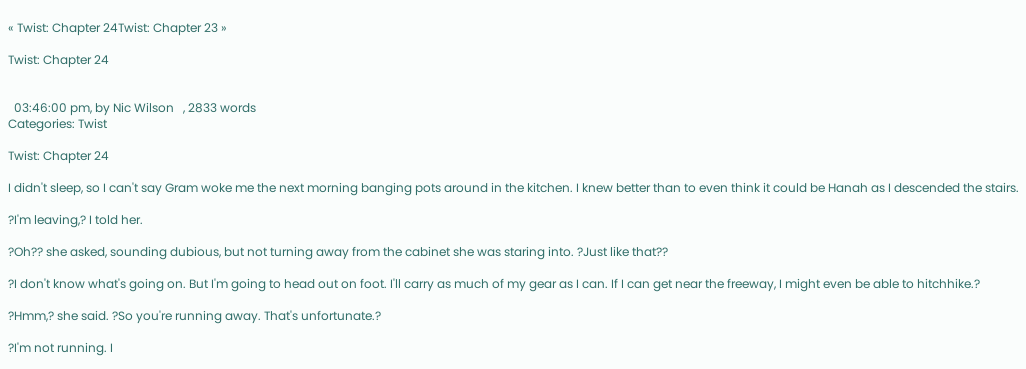« Twist: Chapter 24Twist: Chapter 23 »

Twist: Chapter 24


  03:46:00 pm, by Nic Wilson   , 2833 words
Categories: Twist

Twist: Chapter 24

I didn't sleep, so I can't say Gram woke me the next morning banging pots around in the kitchen. I knew better than to even think it could be Hanah as I descended the stairs.

?I'm leaving,? I told her.

?Oh?? she asked, sounding dubious, but not turning away from the cabinet she was staring into. ?Just like that??

?I don't know what's going on. But I'm going to head out on foot. I'll carry as much of my gear as I can. If I can get near the freeway, I might even be able to hitchhike.?

?Hmm,? she said. ?So you're running away. That's unfortunate.?

?I'm not running. I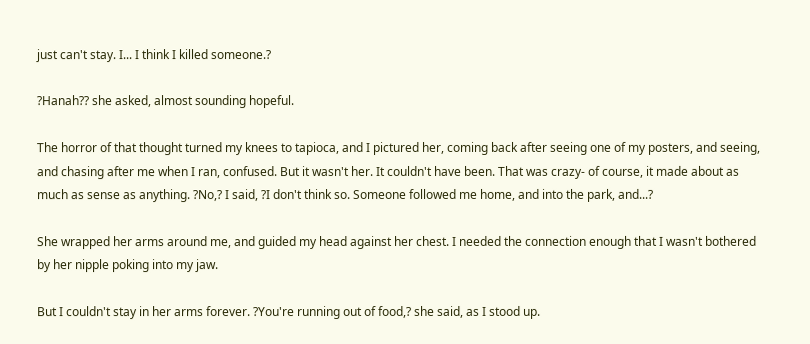just can't stay. I... I think I killed someone.?

?Hanah?? she asked, almost sounding hopeful.

The horror of that thought turned my knees to tapioca, and I pictured her, coming back after seeing one of my posters, and seeing, and chasing after me when I ran, confused. But it wasn't her. It couldn't have been. That was crazy- of course, it made about as much as sense as anything. ?No,? I said, ?I don't think so. Someone followed me home, and into the park, and...?

She wrapped her arms around me, and guided my head against her chest. I needed the connection enough that I wasn't bothered by her nipple poking into my jaw.

But I couldn't stay in her arms forever. ?You're running out of food,? she said, as I stood up.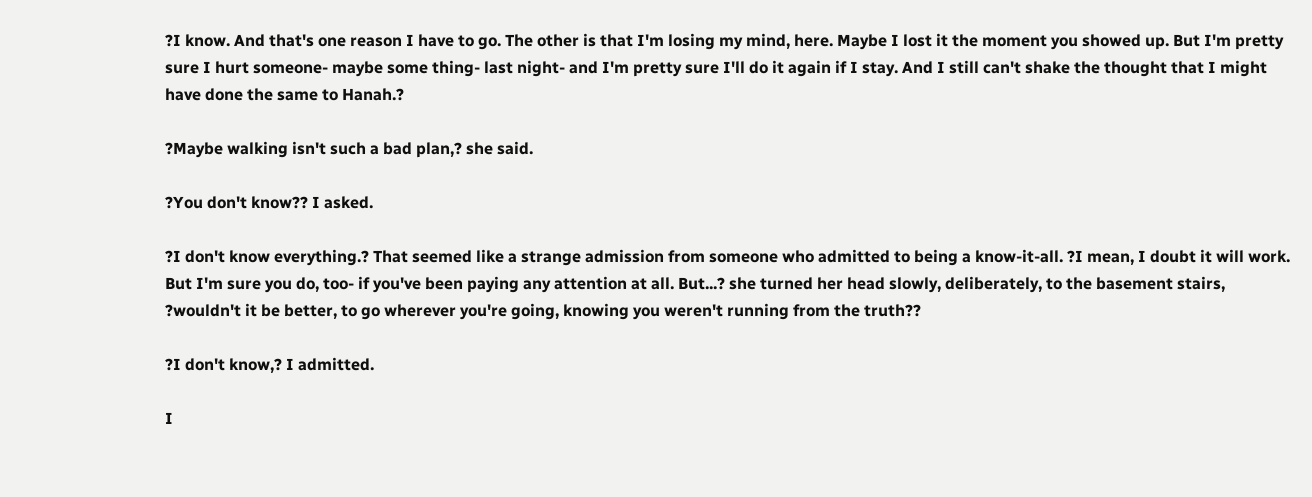?I know. And that's one reason I have to go. The other is that I'm losing my mind, here. Maybe I lost it the moment you showed up. But I'm pretty sure I hurt someone- maybe some thing- last night- and I'm pretty sure I'll do it again if I stay. And I still can't shake the thought that I might have done the same to Hanah.?

?Maybe walking isn't such a bad plan,? she said.

?You don't know?? I asked.

?I don't know everything.? That seemed like a strange admission from someone who admitted to being a know-it-all. ?I mean, I doubt it will work. But I'm sure you do, too- if you've been paying any attention at all. But...? she turned her head slowly, deliberately, to the basement stairs, ?wouldn't it be better, to go wherever you're going, knowing you weren't running from the truth??

?I don't know,? I admitted.

I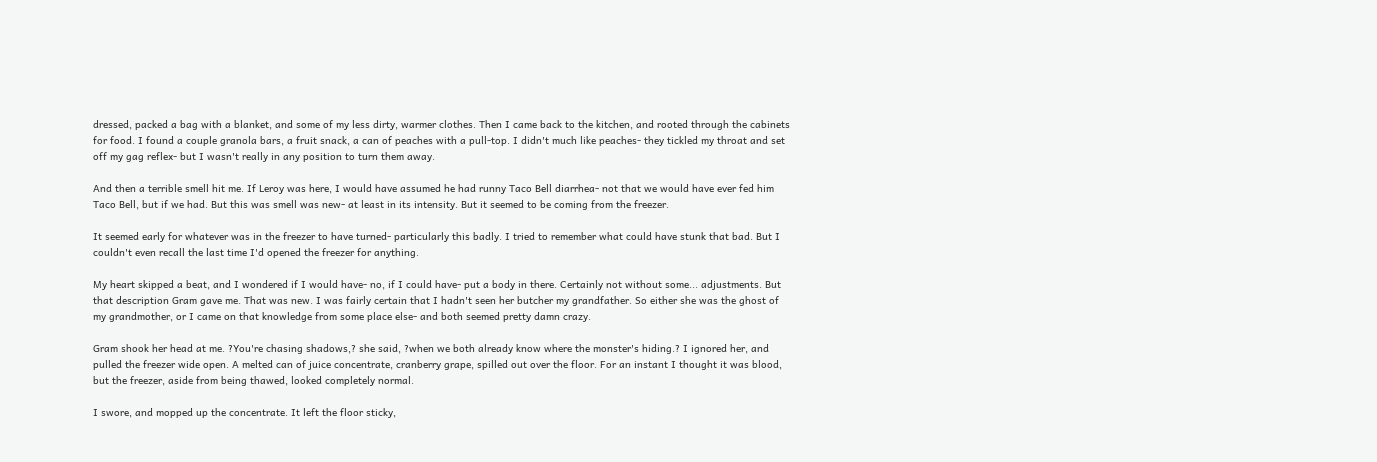dressed, packed a bag with a blanket, and some of my less dirty, warmer clothes. Then I came back to the kitchen, and rooted through the cabinets for food. I found a couple granola bars, a fruit snack, a can of peaches with a pull-top. I didn't much like peaches- they tickled my throat and set off my gag reflex- but I wasn't really in any position to turn them away.

And then a terrible smell hit me. If Leroy was here, I would have assumed he had runny Taco Bell diarrhea- not that we would have ever fed him Taco Bell, but if we had. But this was smell was new- at least in its intensity. But it seemed to be coming from the freezer.

It seemed early for whatever was in the freezer to have turned- particularly this badly. I tried to remember what could have stunk that bad. But I couldn't even recall the last time I'd opened the freezer for anything.

My heart skipped a beat, and I wondered if I would have- no, if I could have- put a body in there. Certainly not without some... adjustments. But that description Gram gave me. That was new. I was fairly certain that I hadn't seen her butcher my grandfather. So either she was the ghost of my grandmother, or I came on that knowledge from some place else- and both seemed pretty damn crazy.

Gram shook her head at me. ?You're chasing shadows,? she said, ?when we both already know where the monster's hiding.? I ignored her, and pulled the freezer wide open. A melted can of juice concentrate, cranberry grape, spilled out over the floor. For an instant I thought it was blood, but the freezer, aside from being thawed, looked completely normal.

I swore, and mopped up the concentrate. It left the floor sticky,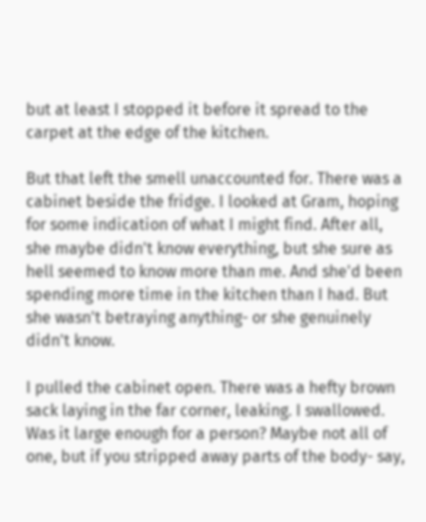but at least I stopped it before it spread to the carpet at the edge of the kitchen.

But that left the smell unaccounted for. There was a cabinet beside the fridge. I looked at Gram, hoping for some indication of what I might find. After all, she maybe didn't know everything, but she sure as hell seemed to know more than me. And she'd been spending more time in the kitchen than I had. But she wasn't betraying anything- or she genuinely didn't know.

I pulled the cabinet open. There was a hefty brown sack laying in the far corner, leaking. I swallowed. Was it large enough for a person? Maybe not all of one, but if you stripped away parts of the body- say,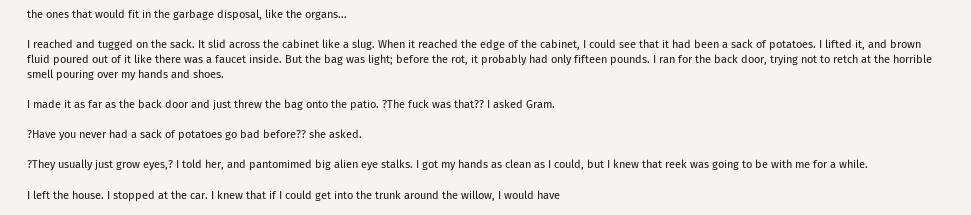the ones that would fit in the garbage disposal, like the organs...

I reached and tugged on the sack. It slid across the cabinet like a slug. When it reached the edge of the cabinet, I could see that it had been a sack of potatoes. I lifted it, and brown fluid poured out of it like there was a faucet inside. But the bag was light; before the rot, it probably had only fifteen pounds. I ran for the back door, trying not to retch at the horrible smell pouring over my hands and shoes.

I made it as far as the back door and just threw the bag onto the patio. ?The fuck was that?? I asked Gram.

?Have you never had a sack of potatoes go bad before?? she asked.

?They usually just grow eyes,? I told her, and pantomimed big alien eye stalks. I got my hands as clean as I could, but I knew that reek was going to be with me for a while.

I left the house. I stopped at the car. I knew that if I could get into the trunk around the willow, I would have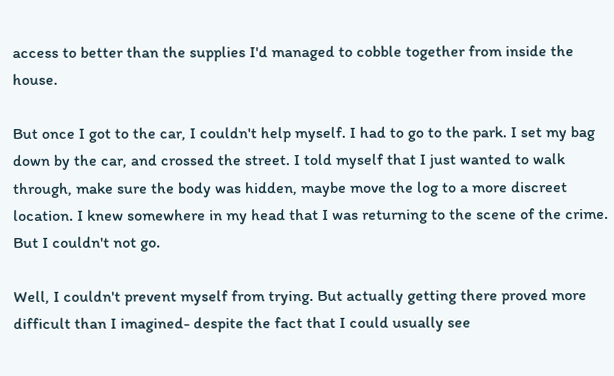access to better than the supplies I'd managed to cobble together from inside the house.

But once I got to the car, I couldn't help myself. I had to go to the park. I set my bag down by the car, and crossed the street. I told myself that I just wanted to walk through, make sure the body was hidden, maybe move the log to a more discreet location. I knew somewhere in my head that I was returning to the scene of the crime. But I couldn't not go.

Well, I couldn't prevent myself from trying. But actually getting there proved more difficult than I imagined- despite the fact that I could usually see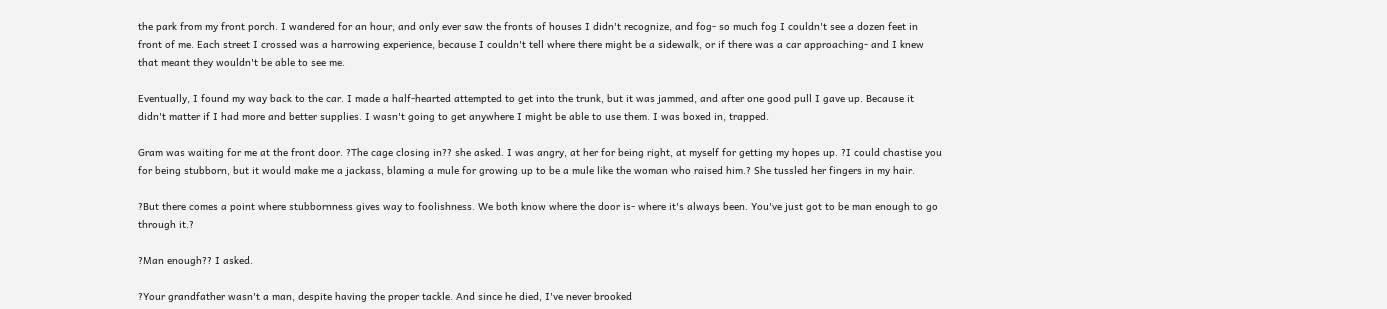the park from my front porch. I wandered for an hour, and only ever saw the fronts of houses I didn't recognize, and fog- so much fog I couldn't see a dozen feet in front of me. Each street I crossed was a harrowing experience, because I couldn't tell where there might be a sidewalk, or if there was a car approaching- and I knew that meant they wouldn't be able to see me.

Eventually, I found my way back to the car. I made a half-hearted attempted to get into the trunk, but it was jammed, and after one good pull I gave up. Because it didn't matter if I had more and better supplies. I wasn't going to get anywhere I might be able to use them. I was boxed in, trapped.

Gram was waiting for me at the front door. ?The cage closing in?? she asked. I was angry, at her for being right, at myself for getting my hopes up. ?I could chastise you for being stubborn, but it would make me a jackass, blaming a mule for growing up to be a mule like the woman who raised him.? She tussled her fingers in my hair.

?But there comes a point where stubbornness gives way to foolishness. We both know where the door is- where it's always been. You've just got to be man enough to go through it.?

?Man enough?? I asked.

?Your grandfather wasn't a man, despite having the proper tackle. And since he died, I've never brooked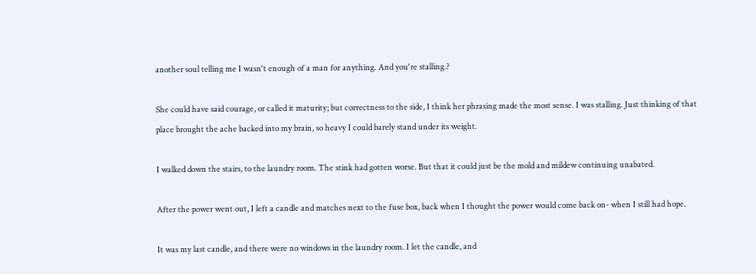another soul telling me I wasn't enough of a man for anything. And you're stalling.?

She could have said courage, or called it maturity; but correctness to the side, I think her phrasing made the most sense. I was stalling. Just thinking of that place brought the ache backed into my brain, so heavy I could barely stand under its weight.

I walked down the stairs, to the laundry room. The stink had gotten worse. But that it could just be the mold and mildew continuing unabated.

After the power went out, I left a candle and matches next to the fuse box, back when I thought the power would come back on- when I still had hope.

It was my last candle, and there were no windows in the laundry room. I let the candle, and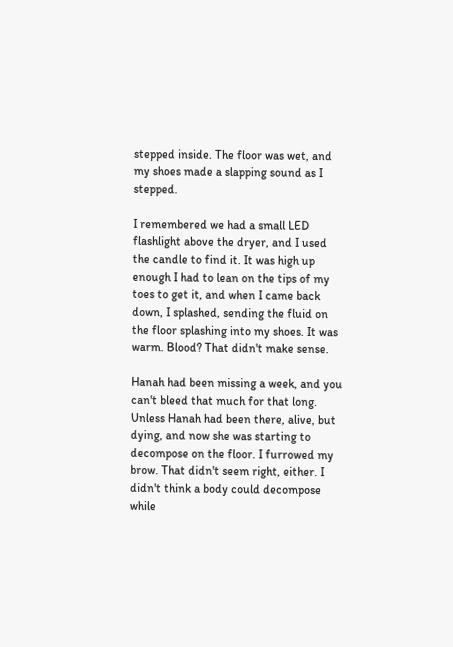stepped inside. The floor was wet, and my shoes made a slapping sound as I stepped.

I remembered we had a small LED flashlight above the dryer, and I used the candle to find it. It was high up enough I had to lean on the tips of my toes to get it, and when I came back down, I splashed, sending the fluid on the floor splashing into my shoes. It was warm. Blood? That didn't make sense.

Hanah had been missing a week, and you can't bleed that much for that long. Unless Hanah had been there, alive, but dying, and now she was starting to decompose on the floor. I furrowed my brow. That didn't seem right, either. I didn't think a body could decompose while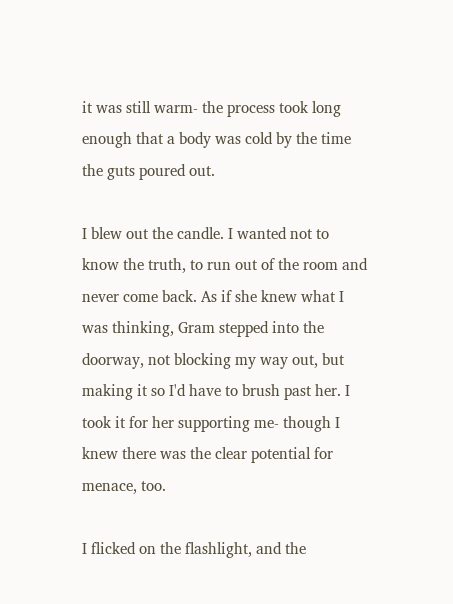it was still warm- the process took long enough that a body was cold by the time the guts poured out.

I blew out the candle. I wanted not to know the truth, to run out of the room and never come back. As if she knew what I was thinking, Gram stepped into the doorway, not blocking my way out, but making it so I'd have to brush past her. I took it for her supporting me- though I knew there was the clear potential for menace, too.

I flicked on the flashlight, and the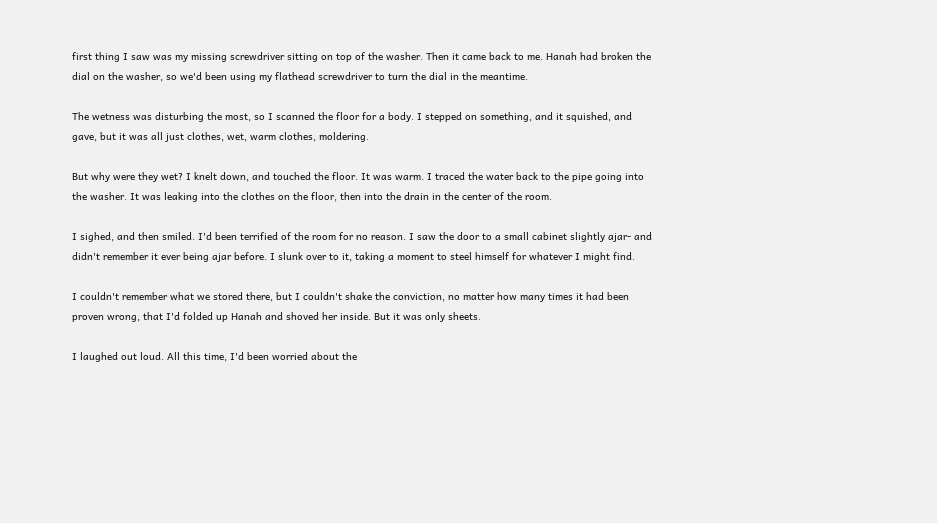first thing I saw was my missing screwdriver sitting on top of the washer. Then it came back to me. Hanah had broken the dial on the washer, so we'd been using my flathead screwdriver to turn the dial in the meantime.

The wetness was disturbing the most, so I scanned the floor for a body. I stepped on something, and it squished, and gave, but it was all just clothes, wet, warm clothes, moldering.

But why were they wet? I knelt down, and touched the floor. It was warm. I traced the water back to the pipe going into the washer. It was leaking into the clothes on the floor, then into the drain in the center of the room.

I sighed, and then smiled. I'd been terrified of the room for no reason. I saw the door to a small cabinet slightly ajar- and didn't remember it ever being ajar before. I slunk over to it, taking a moment to steel himself for whatever I might find.

I couldn't remember what we stored there, but I couldn't shake the conviction, no matter how many times it had been proven wrong, that I'd folded up Hanah and shoved her inside. But it was only sheets.

I laughed out loud. All this time, I'd been worried about the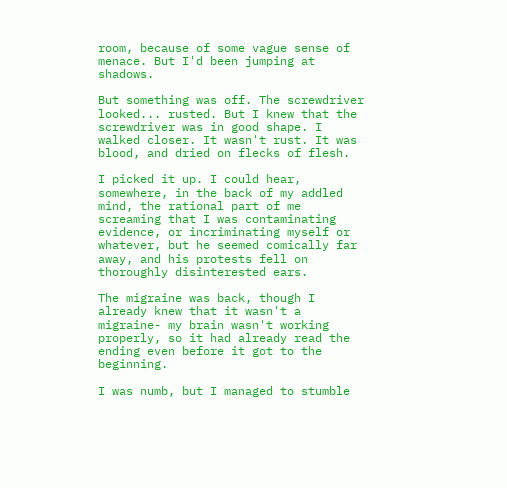room, because of some vague sense of menace. But I'd been jumping at shadows.

But something was off. The screwdriver looked... rusted. But I knew that the screwdriver was in good shape. I walked closer. It wasn't rust. It was blood, and dried on flecks of flesh.

I picked it up. I could hear, somewhere, in the back of my addled mind, the rational part of me screaming that I was contaminating evidence, or incriminating myself or whatever, but he seemed comically far away, and his protests fell on thoroughly disinterested ears.

The migraine was back, though I already knew that it wasn't a migraine- my brain wasn't working properly, so it had already read the ending even before it got to the beginning.

I was numb, but I managed to stumble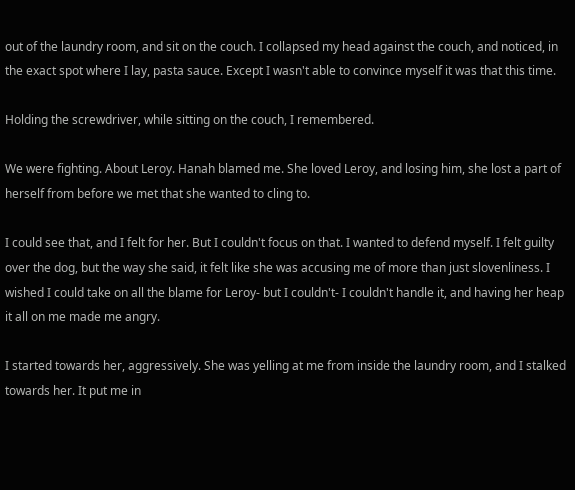out of the laundry room, and sit on the couch. I collapsed my head against the couch, and noticed, in the exact spot where I lay, pasta sauce. Except I wasn't able to convince myself it was that this time.

Holding the screwdriver, while sitting on the couch, I remembered.

We were fighting. About Leroy. Hanah blamed me. She loved Leroy, and losing him, she lost a part of herself from before we met that she wanted to cling to.

I could see that, and I felt for her. But I couldn't focus on that. I wanted to defend myself. I felt guilty over the dog, but the way she said, it felt like she was accusing me of more than just slovenliness. I wished I could take on all the blame for Leroy- but I couldn't- I couldn't handle it, and having her heap it all on me made me angry.

I started towards her, aggressively. She was yelling at me from inside the laundry room, and I stalked towards her. It put me in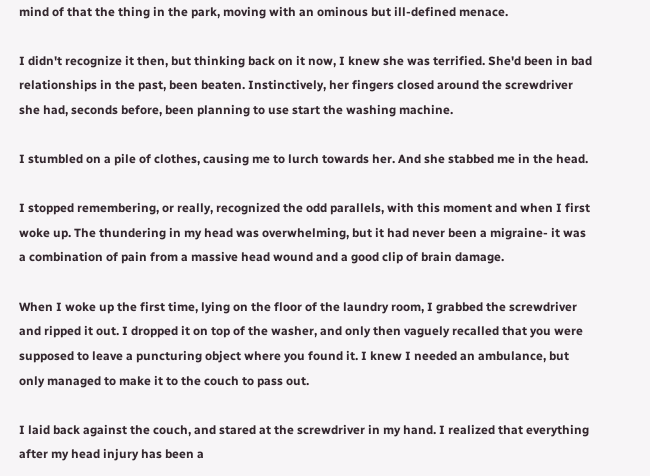mind of that the thing in the park, moving with an ominous but ill-defined menace.

I didn't recognize it then, but thinking back on it now, I knew she was terrified. She'd been in bad relationships in the past, been beaten. Instinctively, her fingers closed around the screwdriver she had, seconds before, been planning to use start the washing machine.

I stumbled on a pile of clothes, causing me to lurch towards her. And she stabbed me in the head.

I stopped remembering, or really, recognized the odd parallels, with this moment and when I first woke up. The thundering in my head was overwhelming, but it had never been a migraine- it was a combination of pain from a massive head wound and a good clip of brain damage.

When I woke up the first time, lying on the floor of the laundry room, I grabbed the screwdriver and ripped it out. I dropped it on top of the washer, and only then vaguely recalled that you were supposed to leave a puncturing object where you found it. I knew I needed an ambulance, but only managed to make it to the couch to pass out.

I laid back against the couch, and stared at the screwdriver in my hand. I realized that everything after my head injury has been a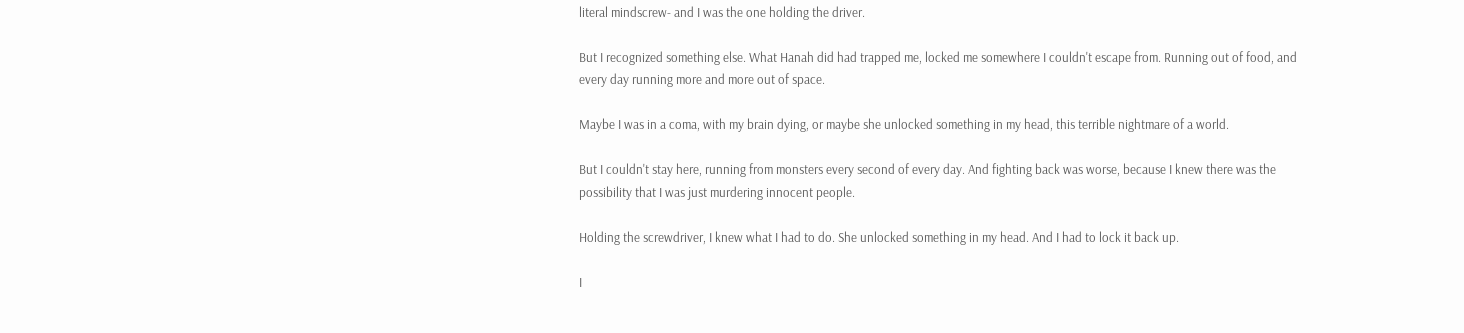literal mindscrew- and I was the one holding the driver.

But I recognized something else. What Hanah did had trapped me, locked me somewhere I couldn't escape from. Running out of food, and every day running more and more out of space.

Maybe I was in a coma, with my brain dying, or maybe she unlocked something in my head, this terrible nightmare of a world.

But I couldn't stay here, running from monsters every second of every day. And fighting back was worse, because I knew there was the possibility that I was just murdering innocent people.

Holding the screwdriver, I knew what I had to do. She unlocked something in my head. And I had to lock it back up.

I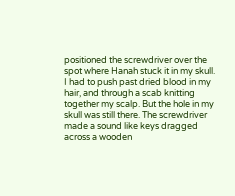positioned the screwdriver over the spot where Hanah stuck it in my skull. I had to push past dried blood in my hair, and through a scab knitting together my scalp. But the hole in my skull was still there. The screwdriver made a sound like keys dragged across a wooden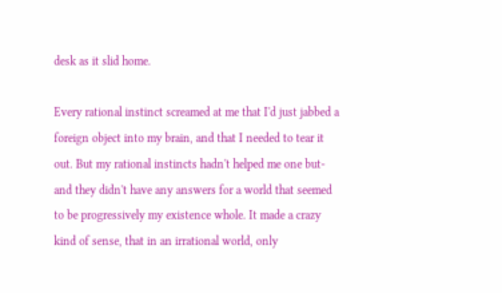desk as it slid home.

Every rational instinct screamed at me that I'd just jabbed a foreign object into my brain, and that I needed to tear it out. But my rational instincts hadn't helped me one but- and they didn't have any answers for a world that seemed to be progressively my existence whole. It made a crazy kind of sense, that in an irrational world, only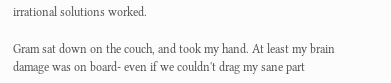irrational solutions worked.

Gram sat down on the couch, and took my hand. At least my brain damage was on board- even if we couldn't drag my sane part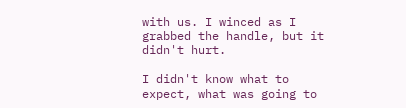with us. I winced as I grabbed the handle, but it didn't hurt.

I didn't know what to expect, what was going to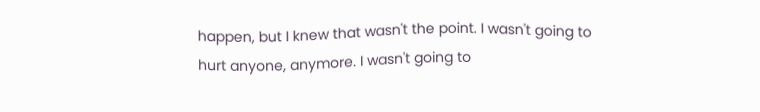happen, but I knew that wasn't the point. I wasn't going to hurt anyone, anymore. I wasn't going to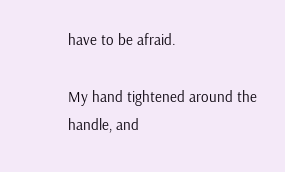have to be afraid.

My hand tightened around the handle, and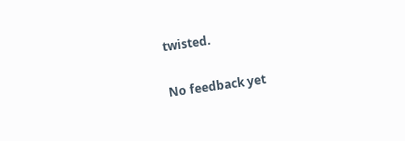twisted.

No feedback yet